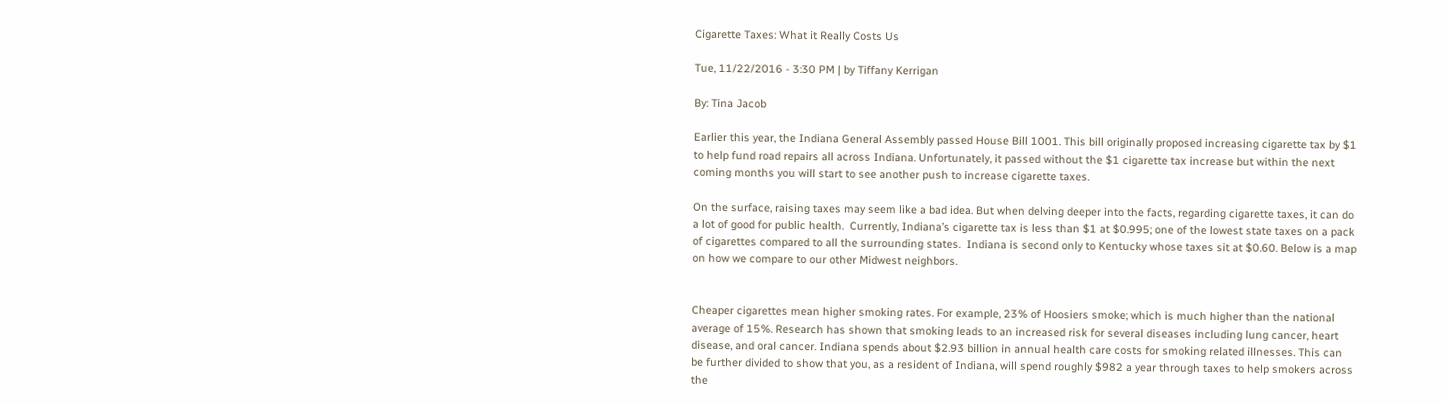Cigarette Taxes: What it Really Costs Us

Tue, 11/22/2016 - 3:30 PM | by Tiffany Kerrigan

By: Tina Jacob

Earlier this year, the Indiana General Assembly passed House Bill 1001. This bill originally proposed increasing cigarette tax by $1 to help fund road repairs all across Indiana. Unfortunately, it passed without the $1 cigarette tax increase but within the next coming months you will start to see another push to increase cigarette taxes.

On the surface, raising taxes may seem like a bad idea. But when delving deeper into the facts, regarding cigarette taxes, it can do a lot of good for public health.  Currently, Indiana’s cigarette tax is less than $1 at $0.995; one of the lowest state taxes on a pack of cigarettes compared to all the surrounding states.  Indiana is second only to Kentucky whose taxes sit at $0.60. Below is a map on how we compare to our other Midwest neighbors.


Cheaper cigarettes mean higher smoking rates. For example, 23% of Hoosiers smoke; which is much higher than the national average of 15%. Research has shown that smoking leads to an increased risk for several diseases including lung cancer, heart disease, and oral cancer. Indiana spends about $2.93 billion in annual health care costs for smoking related illnesses. This can be further divided to show that you, as a resident of Indiana, will spend roughly $982 a year through taxes to help smokers across the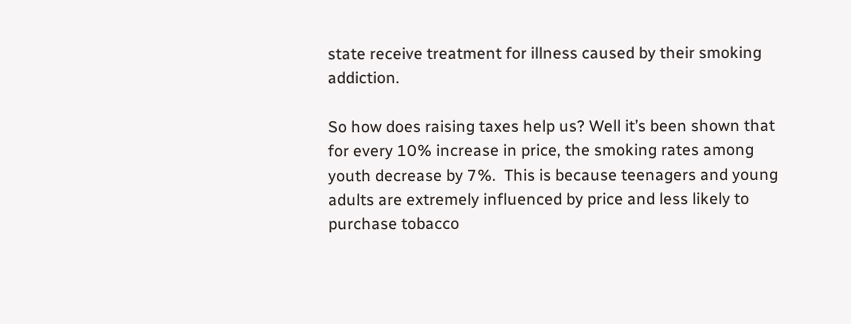state receive treatment for illness caused by their smoking addiction.

So how does raising taxes help us? Well it’s been shown that for every 10% increase in price, the smoking rates among youth decrease by 7%.  This is because teenagers and young adults are extremely influenced by price and less likely to purchase tobacco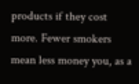products if they cost more. Fewer smokers mean less money you, as a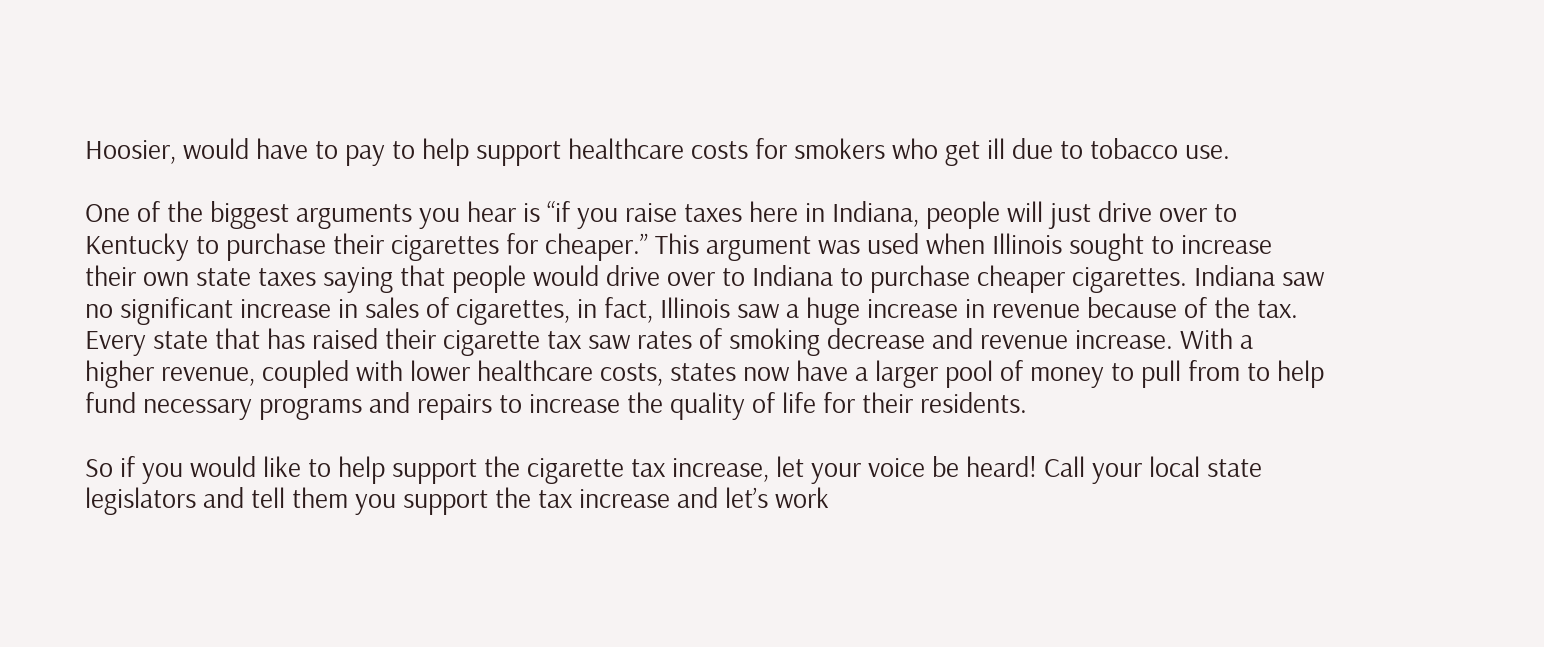Hoosier, would have to pay to help support healthcare costs for smokers who get ill due to tobacco use.

One of the biggest arguments you hear is “if you raise taxes here in Indiana, people will just drive over to Kentucky to purchase their cigarettes for cheaper.” This argument was used when Illinois sought to increase their own state taxes saying that people would drive over to Indiana to purchase cheaper cigarettes. Indiana saw no significant increase in sales of cigarettes, in fact, Illinois saw a huge increase in revenue because of the tax. Every state that has raised their cigarette tax saw rates of smoking decrease and revenue increase. With a higher revenue, coupled with lower healthcare costs, states now have a larger pool of money to pull from to help fund necessary programs and repairs to increase the quality of life for their residents.

So if you would like to help support the cigarette tax increase, let your voice be heard! Call your local state legislators and tell them you support the tax increase and let’s work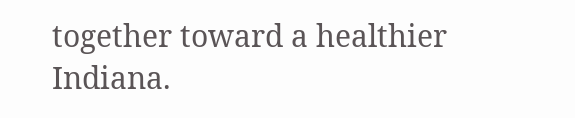together toward a healthier Indiana.